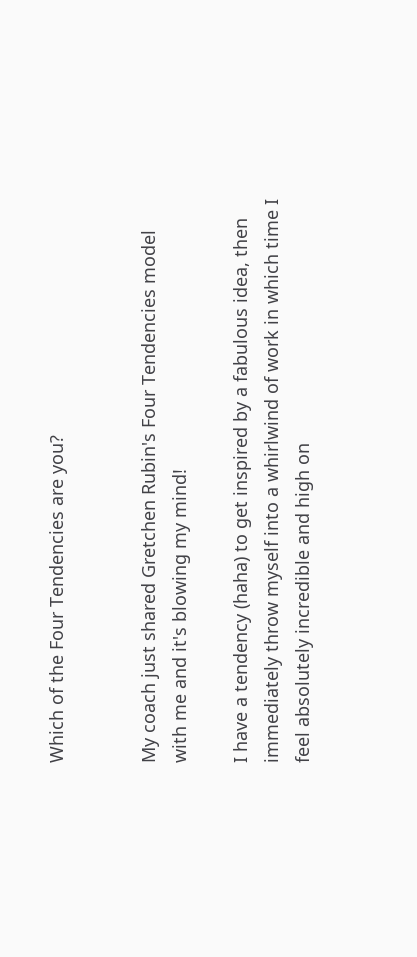Which of the Four Tendencies are you?


My coach just shared Gretchen Rubin's Four Tendencies model with me and it's blowing my mind!

I have a tendency (haha) to get inspired by a fabulous idea, then immediately throw myself into a whirlwind of work in which time I feel absolutely incredible and high on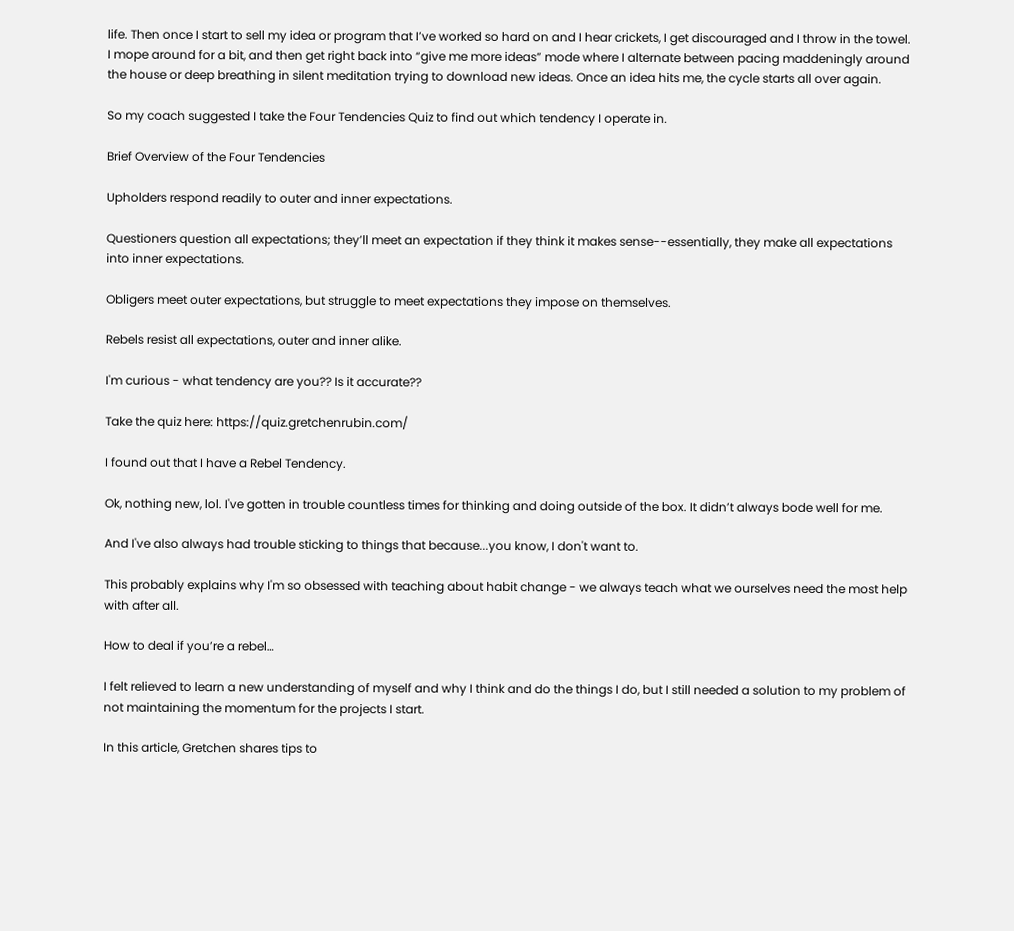life. Then once I start to sell my idea or program that I’ve worked so hard on and I hear crickets, I get discouraged and I throw in the towel. I mope around for a bit, and then get right back into “give me more ideas” mode where I alternate between pacing maddeningly around the house or deep breathing in silent meditation trying to download new ideas. Once an idea hits me, the cycle starts all over again.

So my coach suggested I take the Four Tendencies Quiz to find out which tendency I operate in.

Brief Overview of the Four Tendencies

Upholders respond readily to outer and inner expectations.

Questioners question all expectations; they’ll meet an expectation if they think it makes sense--essentially, they make all expectations into inner expectations.

Obligers meet outer expectations, but struggle to meet expectations they impose on themselves.

Rebels resist all expectations, outer and inner alike.

I'm curious - what tendency are you?? Is it accurate??

Take the quiz here: https://quiz.gretchenrubin.com/

I found out that I have a Rebel Tendency.

Ok, nothing new, lol. I've gotten in trouble countless times for thinking and doing outside of the box. It didn’t always bode well for me.

And I've also always had trouble sticking to things that because...you know, I don't want to.

This probably explains why I'm so obsessed with teaching about habit change - we always teach what we ourselves need the most help with after all.

How to deal if you’re a rebel…

I felt relieved to learn a new understanding of myself and why I think and do the things I do, but I still needed a solution to my problem of not maintaining the momentum for the projects I start.

In this article, Gretchen shares tips to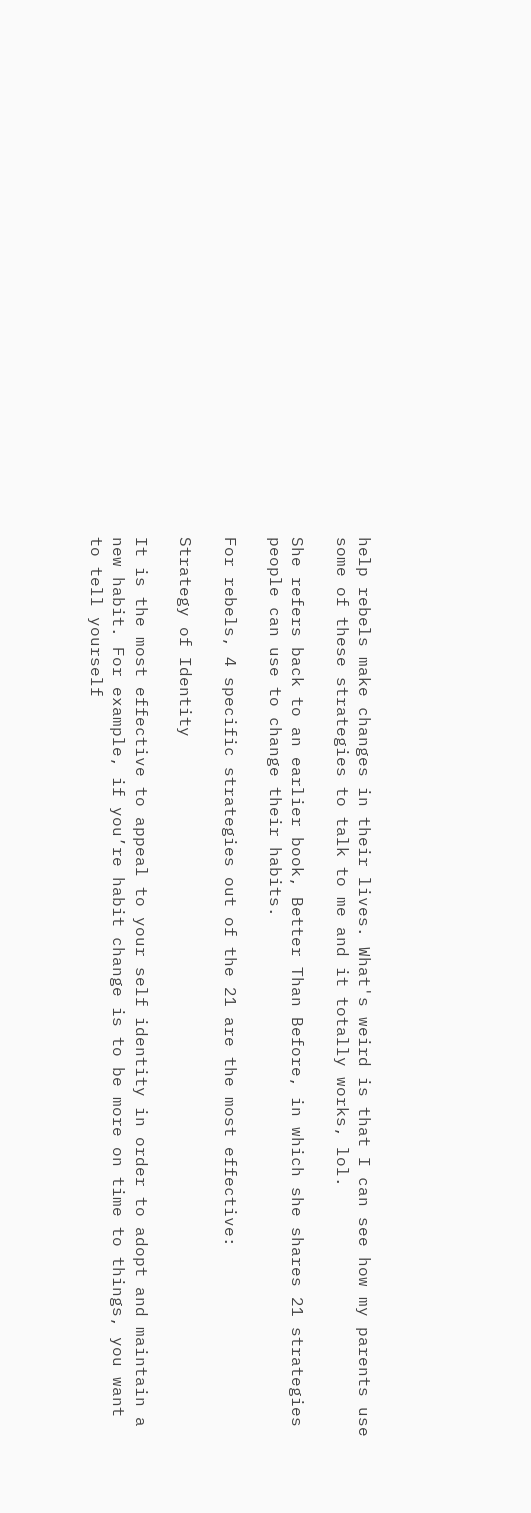help rebels make changes in their lives. What's weird is that I can see how my parents use some of these strategies to talk to me and it totally works, lol.

She refers back to an earlier book, Better Than Before, in which she shares 21 strategies people can use to change their habits.

For rebels, 4 specific strategies out of the 21 are the most effective:

Strategy of Identity

It is the most effective to appeal to your self identity in order to adopt and maintain a new habit. For example, if you’re habit change is to be more on time to things, you want to tell yourself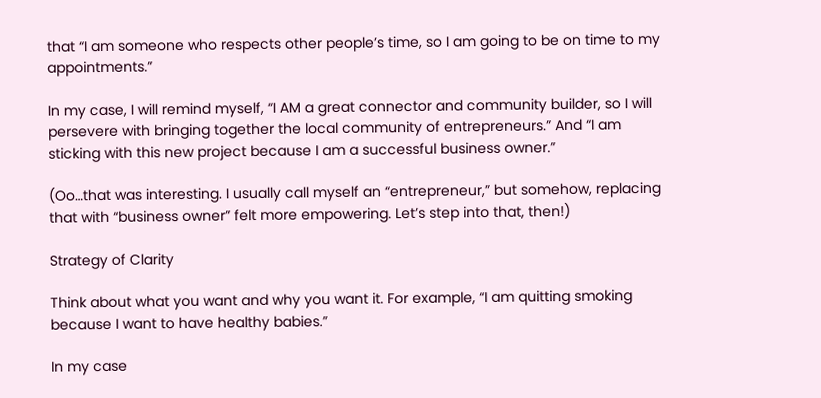that “I am someone who respects other people’s time, so I am going to be on time to my appointments.”

In my case, I will remind myself, “I AM a great connector and community builder, so I will persevere with bringing together the local community of entrepreneurs.” And “I am sticking with this new project because I am a successful business owner.”

(Oo…that was interesting. I usually call myself an “entrepreneur,” but somehow, replacing that with “business owner” felt more empowering. Let’s step into that, then!)

Strategy of Clarity

Think about what you want and why you want it. For example, “I am quitting smoking because I want to have healthy babies.”

In my case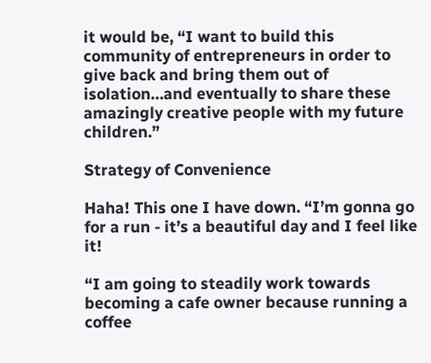it would be, “I want to build this community of entrepreneurs in order to give back and bring them out of isolation…and eventually to share these amazingly creative people with my future children.”

Strategy of Convenience

Haha! This one I have down. “I’m gonna go for a run - it’s a beautiful day and I feel like it!

“I am going to steadily work towards becoming a cafe owner because running a coffee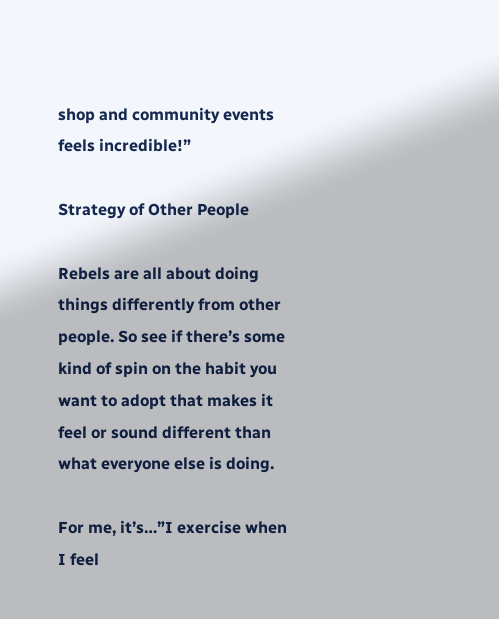shop and community events feels incredible!”

Strategy of Other People

Rebels are all about doing things differently from other people. So see if there’s some kind of spin on the habit you want to adopt that makes it feel or sound different than what everyone else is doing.

For me, it’s…”I exercise when I feel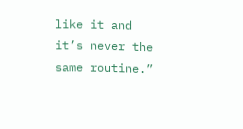like it and it’s never the same routine.”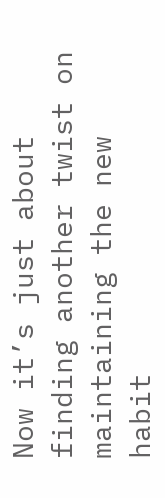Now it’s just about finding another twist on maintaining the new habit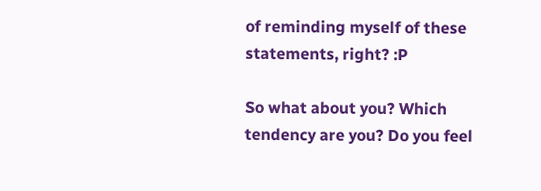of reminding myself of these statements, right? :P

So what about you? Which tendency are you? Do you feel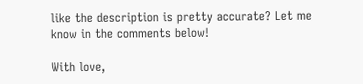like the description is pretty accurate? Let me know in the comments below!

With love,